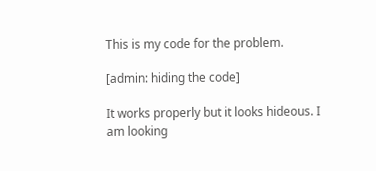This is my code for the problem.

[admin: hiding the code]

It works properly but it looks hideous. I am looking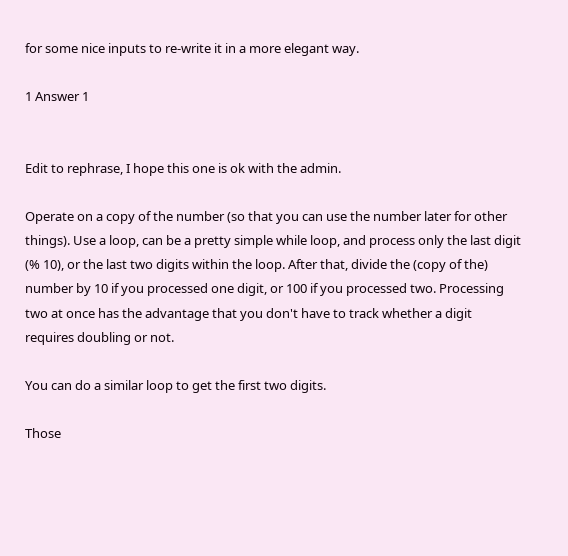for some nice inputs to re-write it in a more elegant way.

1 Answer 1


Edit to rephrase, I hope this one is ok with the admin.

Operate on a copy of the number (so that you can use the number later for other things). Use a loop, can be a pretty simple while loop, and process only the last digit (% 10), or the last two digits within the loop. After that, divide the (copy of the) number by 10 if you processed one digit, or 100 if you processed two. Processing two at once has the advantage that you don't have to track whether a digit requires doubling or not.

You can do a similar loop to get the first two digits.

Those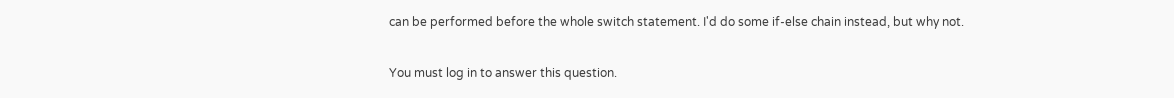can be performed before the whole switch statement. I'd do some if-else chain instead, but why not.

You must log in to answer this question.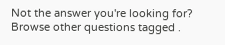Not the answer you're looking for? Browse other questions tagged .